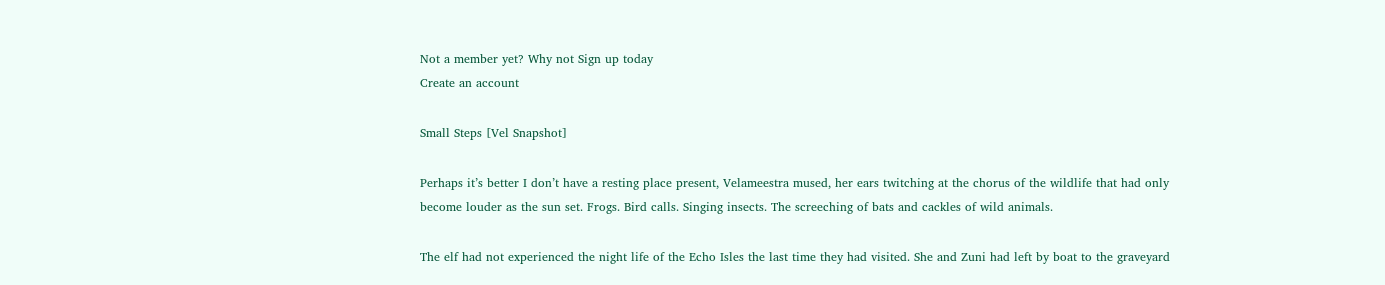Not a member yet? Why not Sign up today
Create an account

Small Steps [Vel Snapshot]

Perhaps it’s better I don’t have a resting place present, Velameestra mused, her ears twitching at the chorus of the wildlife that had only become louder as the sun set. Frogs. Bird calls. Singing insects. The screeching of bats and cackles of wild animals.

The elf had not experienced the night life of the Echo Isles the last time they had visited. She and Zuni had left by boat to the graveyard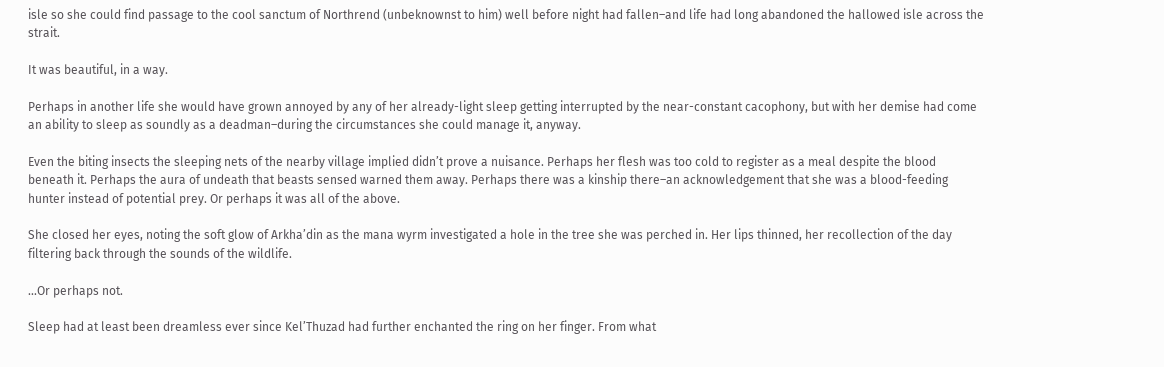isle so she could find passage to the cool sanctum of Northrend (unbeknownst to him) well before night had fallen–and life had long abandoned the hallowed isle across the strait.

It was beautiful, in a way.

Perhaps in another life she would have grown annoyed by any of her already-light sleep getting interrupted by the near-constant cacophony, but with her demise had come an ability to sleep as soundly as a deadman–during the circumstances she could manage it, anyway.

Even the biting insects the sleeping nets of the nearby village implied didn’t prove a nuisance. Perhaps her flesh was too cold to register as a meal despite the blood beneath it. Perhaps the aura of undeath that beasts sensed warned them away. Perhaps there was a kinship there–an acknowledgement that she was a blood-feeding hunter instead of potential prey. Or perhaps it was all of the above.

She closed her eyes, noting the soft glow of Arkha’din as the mana wyrm investigated a hole in the tree she was perched in. Her lips thinned, her recollection of the day filtering back through the sounds of the wildlife.

...Or perhaps not.

Sleep had at least been dreamless ever since Kel’Thuzad had further enchanted the ring on her finger. From what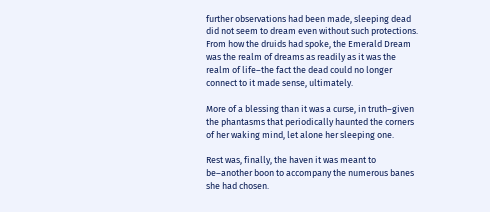further observations had been made, sleeping dead did not seem to dream even without such protections. From how the druids had spoke, the Emerald Dream was the realm of dreams as readily as it was the realm of life–the fact the dead could no longer connect to it made sense, ultimately.

More of a blessing than it was a curse, in truth–given the phantasms that periodically haunted the corners of her waking mind, let alone her sleeping one.

Rest was, finally, the haven it was meant to be–another boon to accompany the numerous banes she had chosen.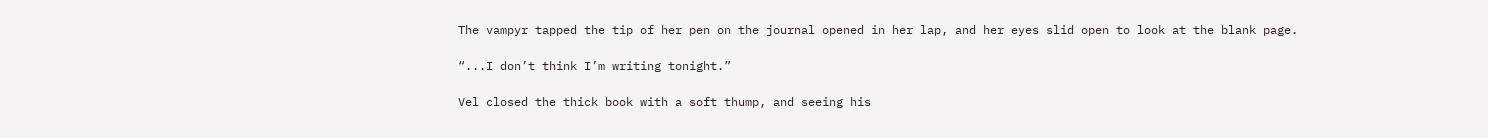The vampyr tapped the tip of her pen on the journal opened in her lap, and her eyes slid open to look at the blank page.

“...I don’t think I’m writing tonight.”

Vel closed the thick book with a soft thump, and seeing his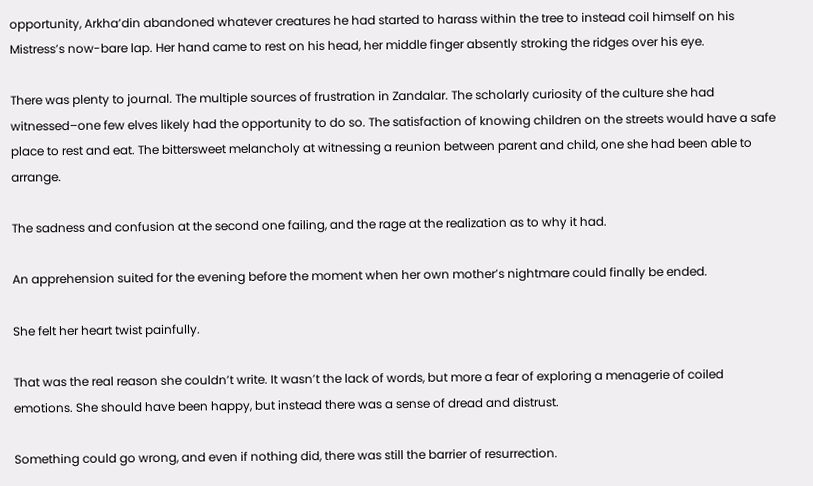opportunity, Arkha’din abandoned whatever creatures he had started to harass within the tree to instead coil himself on his Mistress’s now-bare lap. Her hand came to rest on his head, her middle finger absently stroking the ridges over his eye.

There was plenty to journal. The multiple sources of frustration in Zandalar. The scholarly curiosity of the culture she had witnessed–one few elves likely had the opportunity to do so. The satisfaction of knowing children on the streets would have a safe place to rest and eat. The bittersweet melancholy at witnessing a reunion between parent and child, one she had been able to arrange.

The sadness and confusion at the second one failing, and the rage at the realization as to why it had.

An apprehension suited for the evening before the moment when her own mother’s nightmare could finally be ended.

She felt her heart twist painfully.

That was the real reason she couldn’t write. It wasn’t the lack of words, but more a fear of exploring a menagerie of coiled emotions. She should have been happy, but instead there was a sense of dread and distrust.

Something could go wrong, and even if nothing did, there was still the barrier of resurrection.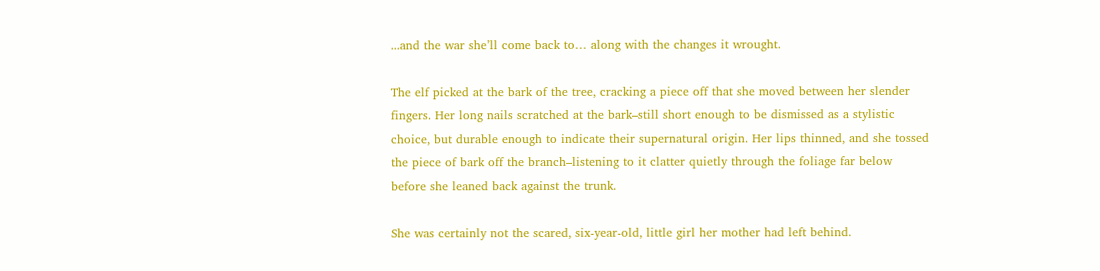...and the war she’ll come back to… along with the changes it wrought.

The elf picked at the bark of the tree, cracking a piece off that she moved between her slender fingers. Her long nails scratched at the bark–still short enough to be dismissed as a stylistic choice, but durable enough to indicate their supernatural origin. Her lips thinned, and she tossed the piece of bark off the branch–listening to it clatter quietly through the foliage far below before she leaned back against the trunk.

She was certainly not the scared, six-year-old, little girl her mother had left behind.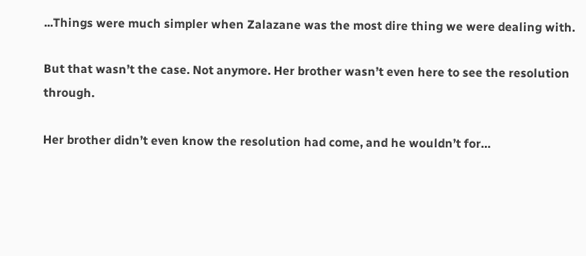...Things were much simpler when Zalazane was the most dire thing we were dealing with.

But that wasn’t the case. Not anymore. Her brother wasn’t even here to see the resolution through.

Her brother didn’t even know the resolution had come, and he wouldn’t for…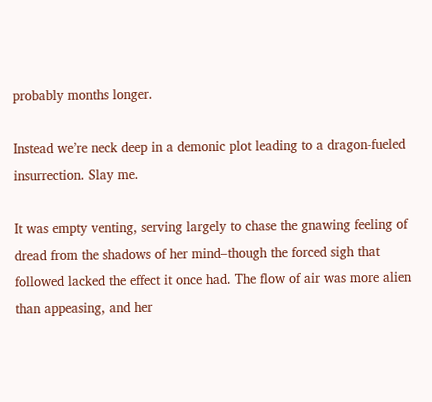probably months longer.

Instead we’re neck deep in a demonic plot leading to a dragon-fueled insurrection. Slay me.

It was empty venting, serving largely to chase the gnawing feeling of dread from the shadows of her mind–though the forced sigh that followed lacked the effect it once had. The flow of air was more alien than appeasing, and her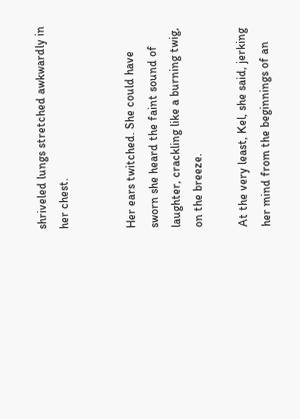shriveled lungs stretched awkwardly in her chest.


Her ears twitched. She could have sworn she heard the faint sound of laughter, crackling like a burning twig, on the breeze.

At the very least, Kel, she said, jerking her mind from the beginnings of an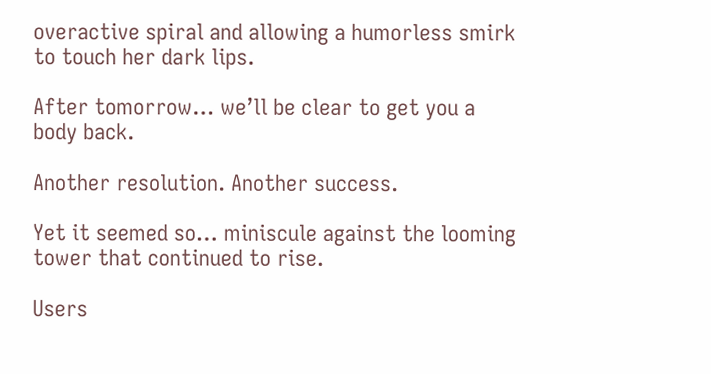overactive spiral and allowing a humorless smirk to touch her dark lips.

After tomorrow… we’ll be clear to get you a body back.

Another resolution. Another success.

Yet it seemed so… miniscule against the looming tower that continued to rise.

Users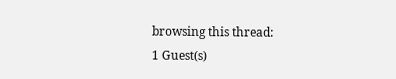browsing this thread:
1 Guest(s)